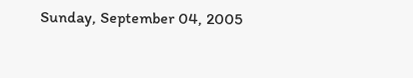Sunday, September 04, 2005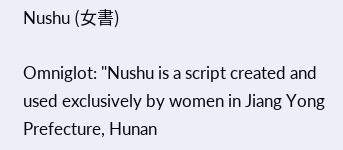Nushu (女書)

Omniglot: "Nushu is a script created and used exclusively by women in Jiang Yong Prefecture, Hunan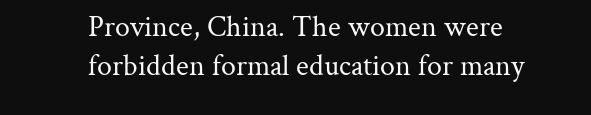Province, China. The women were forbidden formal education for many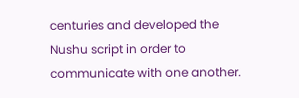centuries and developed the Nushu script in order to communicate with one another.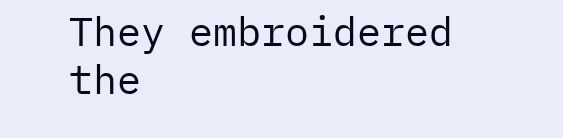They embroidered the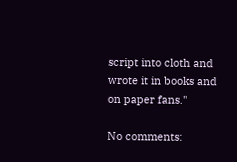script into cloth and wrote it in books and on paper fans."

No comments: